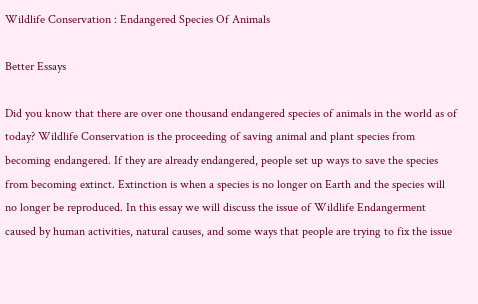Wildlife Conservation : Endangered Species Of Animals

Better Essays

Did you know that there are over one thousand endangered species of animals in the world as of today? Wildlife Conservation is the proceeding of saving animal and plant species from becoming endangered. If they are already endangered, people set up ways to save the species from becoming extinct. Extinction is when a species is no longer on Earth and the species will no longer be reproduced. In this essay we will discuss the issue of Wildlife Endangerment caused by human activities, natural causes, and some ways that people are trying to fix the issue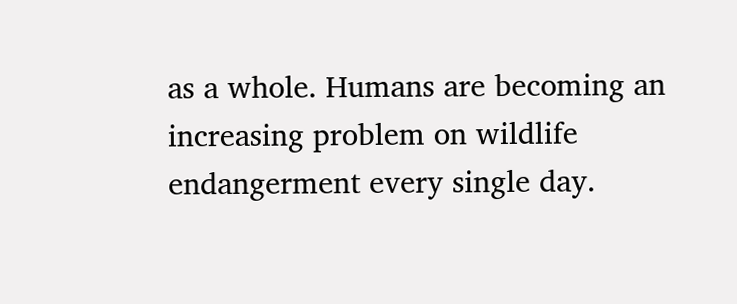as a whole. Humans are becoming an increasing problem on wildlife endangerment every single day.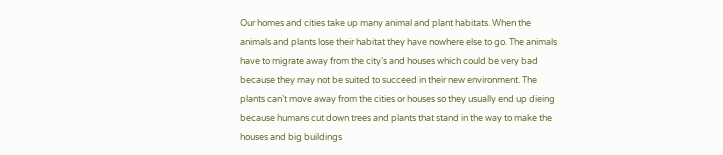Our homes and cities take up many animal and plant habitats. When the animals and plants lose their habitat they have nowhere else to go. The animals have to migrate away from the city’s and houses which could be very bad because they may not be suited to succeed in their new environment. The plants can’t move away from the cities or houses so they usually end up dieing because humans cut down trees and plants that stand in the way to make the houses and big buildings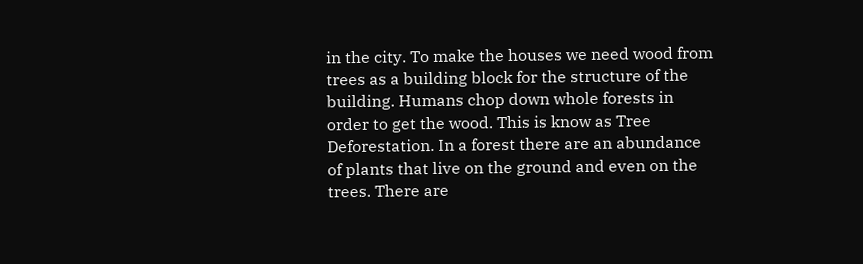in the city. To make the houses we need wood from trees as a building block for the structure of the building. Humans chop down whole forests in order to get the wood. This is know as Tree Deforestation. In a forest there are an abundance of plants that live on the ground and even on the trees. There are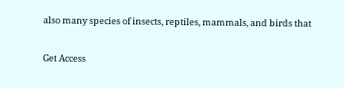also many species of insects, reptiles, mammals, and birds that

Get Access